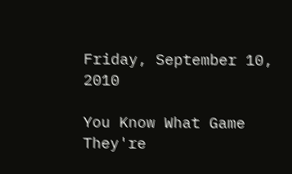Friday, September 10, 2010

You Know What Game They're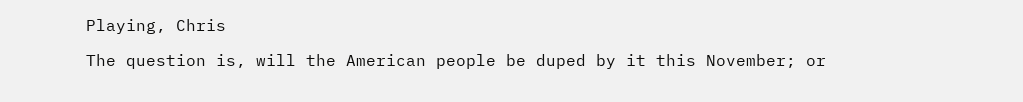Playing, Chris

The question is, will the American people be duped by it this November; or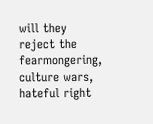will they reject the fearmongering, culture wars, hateful right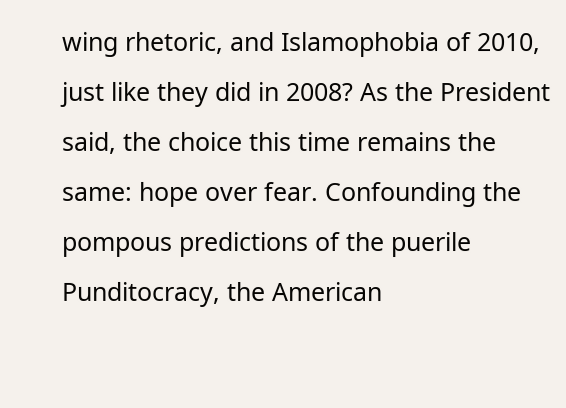wing rhetoric, and Islamophobia of 2010, just like they did in 2008? As the President said, the choice this time remains the same: hope over fear. Confounding the pompous predictions of the puerile Punditocracy, the American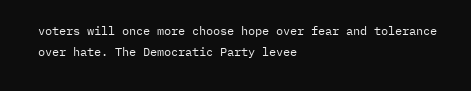voters will once more choose hope over fear and tolerance over hate. The Democratic Party levee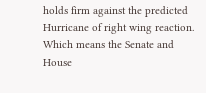holds firm against the predicted Hurricane of right wing reaction. Which means the Senate and House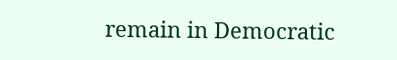remain in Democratic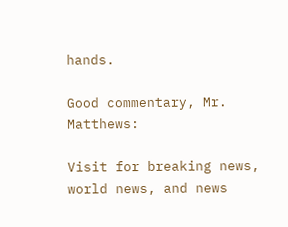hands.

Good commentary, Mr. Matthews:

Visit for breaking news, world news, and news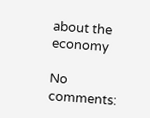about the economy

No comments: